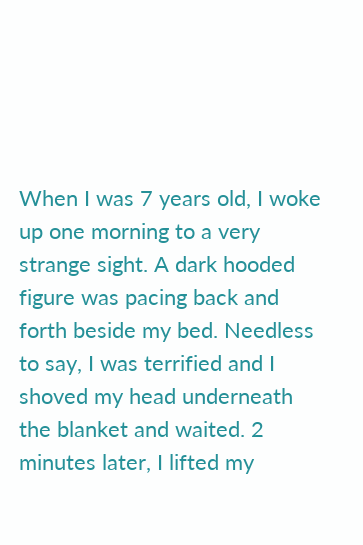When I was 7 years old, I woke up one morning to a very strange sight. A dark hooded figure was pacing back and forth beside my bed. Needless to say, I was terrified and I shoved my head underneath the blanket and waited. 2 minutes later, I lifted my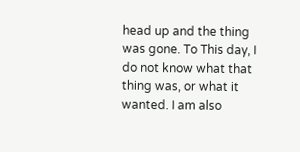head up and the thing was gone. To This day, I do not know what that thing was, or what it wanted. I am also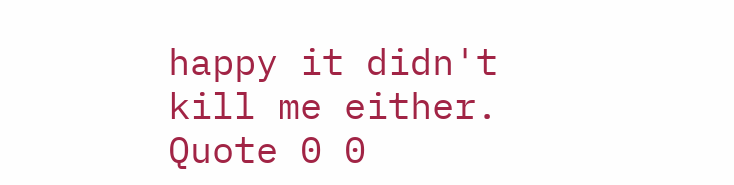happy it didn't kill me either.
Quote 0 0